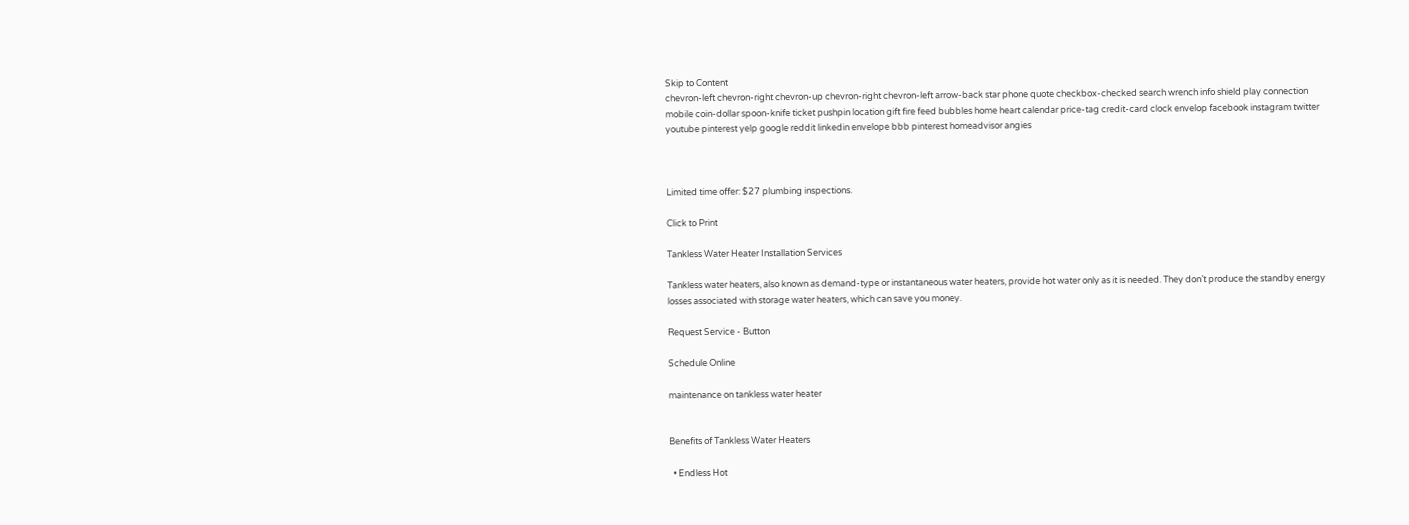Skip to Content
chevron-left chevron-right chevron-up chevron-right chevron-left arrow-back star phone quote checkbox-checked search wrench info shield play connection mobile coin-dollar spoon-knife ticket pushpin location gift fire feed bubbles home heart calendar price-tag credit-card clock envelop facebook instagram twitter youtube pinterest yelp google reddit linkedin envelope bbb pinterest homeadvisor angies



Limited time offer: $27 plumbing inspections.

Click to Print

Tankless Water Heater Installation Services

Tankless water heaters, also known as demand-type or instantaneous water heaters, provide hot water only as it is needed. They don’t produce the standby energy losses associated with storage water heaters, which can save you money.

Request Service - Button

Schedule Online

maintenance on tankless water heater


Benefits of Tankless Water Heaters

  • Endless Hot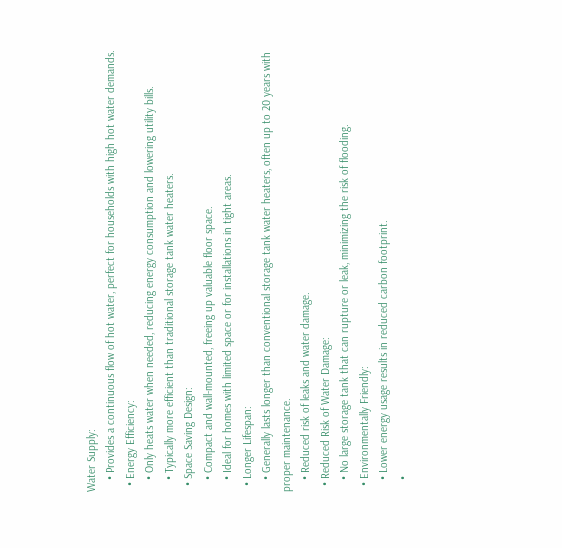Water Supply:
    • Provides a continuous flow of hot water, perfect for households with high hot water demands.
  • Energy Efficiency:
    • Only heats water when needed, reducing energy consumption and lowering utility bills.
    • Typically more efficient than traditional storage tank water heaters.
  • Space Saving Design:
    • Compact and wall-mounted, freeing up valuable floor space.
    • Ideal for homes with limited space or for installations in tight areas.
  • Longer Lifespan:
    • Generally lasts longer than conventional storage tank water heaters, often up to 20 years with proper maintenance.
    • Reduced risk of leaks and water damage.
  • Reduced Risk of Water Damage:
    • No large storage tank that can rupture or leak, minimizing the risk of flooding.
  • Environmentally Friendly:
    • Lower energy usage results in reduced carbon footprint.
    •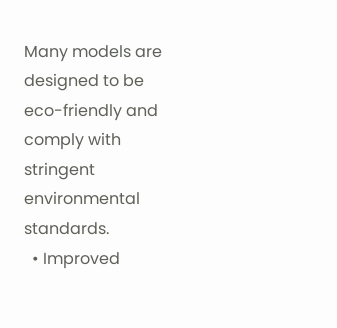Many models are designed to be eco-friendly and comply with stringent environmental standards.
  • Improved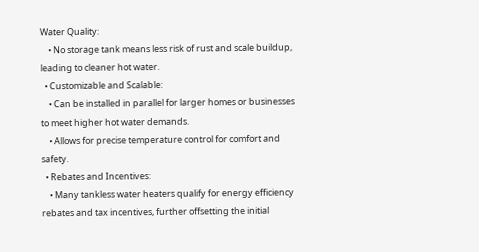Water Quality:
    • No storage tank means less risk of rust and scale buildup, leading to cleaner hot water.
  • Customizable and Scalable:
    • Can be installed in parallel for larger homes or businesses to meet higher hot water demands.
    • Allows for precise temperature control for comfort and safety.
  • Rebates and Incentives:
    • Many tankless water heaters qualify for energy efficiency rebates and tax incentives, further offsetting the initial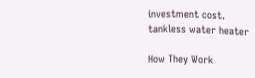investment cost.
tankless water heater

How They Work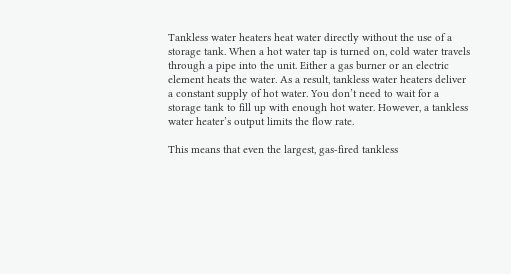Tankless water heaters heat water directly without the use of a storage tank. When a hot water tap is turned on, cold water travels through a pipe into the unit. Either a gas burner or an electric element heats the water. As a result, tankless water heaters deliver a constant supply of hot water. You don’t need to wait for a storage tank to fill up with enough hot water. However, a tankless water heater’s output limits the flow rate.

This means that even the largest, gas-fired tankless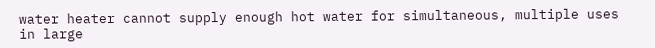water heater cannot supply enough hot water for simultaneous, multiple uses in large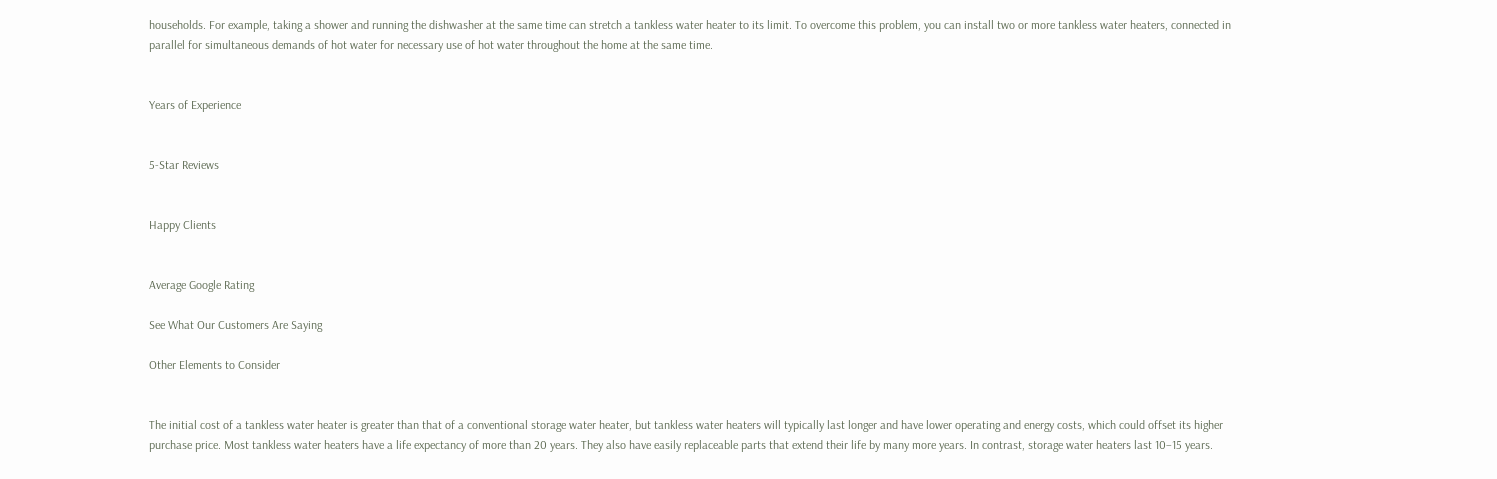households. For example, taking a shower and running the dishwasher at the same time can stretch a tankless water heater to its limit. To overcome this problem, you can install two or more tankless water heaters, connected in parallel for simultaneous demands of hot water for necessary use of hot water throughout the home at the same time.


Years of Experience


5-Star Reviews


Happy Clients


Average Google Rating

See What Our Customers Are Saying

Other Elements to Consider


The initial cost of a tankless water heater is greater than that of a conventional storage water heater, but tankless water heaters will typically last longer and have lower operating and energy costs, which could offset its higher purchase price. Most tankless water heaters have a life expectancy of more than 20 years. They also have easily replaceable parts that extend their life by many more years. In contrast, storage water heaters last 10–15 years.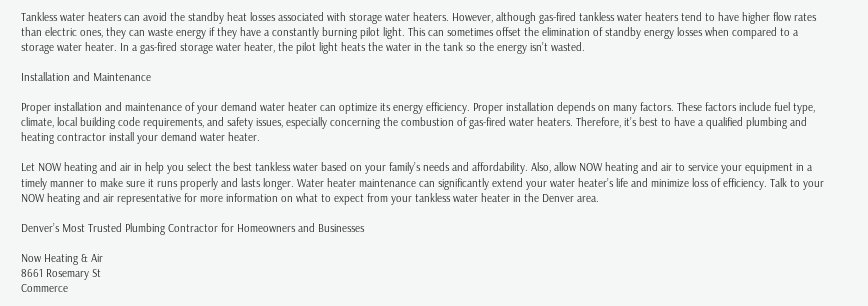Tankless water heaters can avoid the standby heat losses associated with storage water heaters. However, although gas-fired tankless water heaters tend to have higher flow rates than electric ones, they can waste energy if they have a constantly burning pilot light. This can sometimes offset the elimination of standby energy losses when compared to a storage water heater. In a gas-fired storage water heater, the pilot light heats the water in the tank so the energy isn’t wasted.

Installation and Maintenance

Proper installation and maintenance of your demand water heater can optimize its energy efficiency. Proper installation depends on many factors. These factors include fuel type, climate, local building code requirements, and safety issues, especially concerning the combustion of gas-fired water heaters. Therefore, it’s best to have a qualified plumbing and heating contractor install your demand water heater.

Let NOW heating and air in help you select the best tankless water based on your family’s needs and affordability. Also, allow NOW heating and air to service your equipment in a timely manner to make sure it runs properly and lasts longer. Water heater maintenance can significantly extend your water heater’s life and minimize loss of efficiency. Talk to your NOW heating and air representative for more information on what to expect from your tankless water heater in the Denver area.

Denver’s Most Trusted Plumbing Contractor for Homeowners and Businesses

Now Heating & Air
8661 Rosemary St
Commerce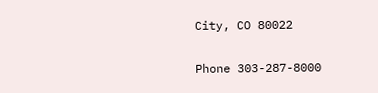City, CO 80022

Phone 303-287-8000